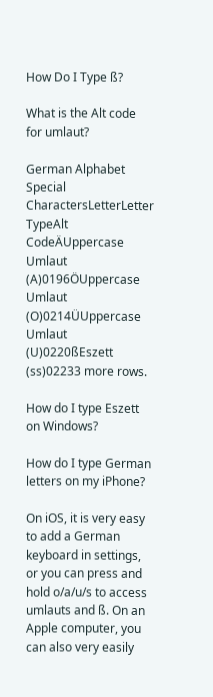How Do I Type ß?

What is the Alt code for umlaut?

German Alphabet Special CharactersLetterLetter TypeAlt CodeÄUppercase Umlaut (A)0196ÖUppercase Umlaut (O)0214ÜUppercase Umlaut (U)0220ßEszett (ss)02233 more rows.

How do I type Eszett on Windows?

How do I type German letters on my iPhone?

On iOS, it is very easy to add a German keyboard in settings, or you can press and hold o/a/u/s to access umlauts and ß. On an Apple computer, you can also very easily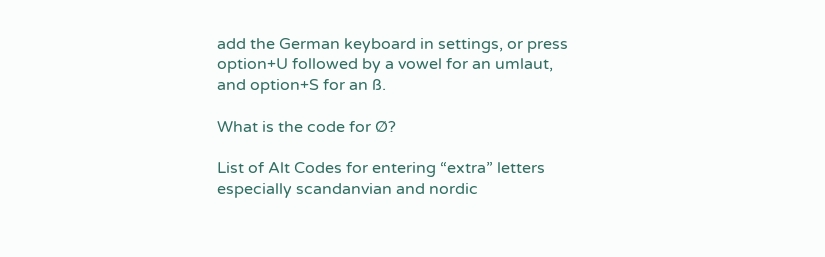add the German keyboard in settings, or press option+U followed by a vowel for an umlaut, and option+S for an ß.

What is the code for Ø?

List of Alt Codes for entering “extra” letters especially scandanvian and nordic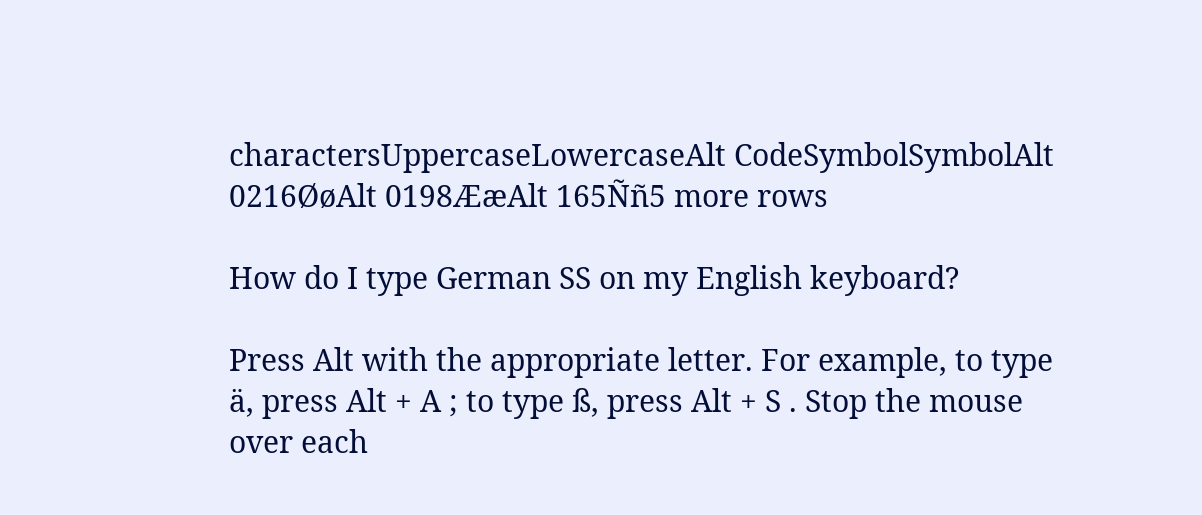charactersUppercaseLowercaseAlt CodeSymbolSymbolAlt 0216ØøAlt 0198ÆæAlt 165Ññ5 more rows

How do I type German SS on my English keyboard?

Press Alt with the appropriate letter. For example, to type ä, press Alt + A ; to type ß, press Alt + S . Stop the mouse over each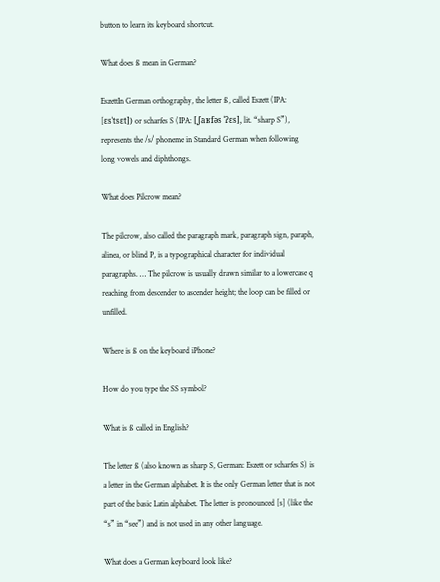button to learn its keyboard shortcut.

What does ß mean in German?

EszettIn German orthography, the letter ß, called Eszett (IPA: [ɛsˈtsɛt]) or scharfes S (IPA: [ˌʃaʁfəs ˈʔɛs], lit. “sharp S”), represents the /s/ phoneme in Standard German when following long vowels and diphthongs.

What does Pilcrow mean?

The pilcrow, also called the paragraph mark, paragraph sign, paraph, alinea, or blind P, is a typographical character for individual paragraphs. … The pilcrow is usually drawn similar to a lowercase q reaching from descender to ascender height; the loop can be filled or unfilled.

Where is ß on the keyboard iPhone?

How do you type the SS symbol?

What is ß called in English?

The letter ß (also known as sharp S, German: Eszett or scharfes S) is a letter in the German alphabet. It is the only German letter that is not part of the basic Latin alphabet. The letter is pronounced [s] (like the “s” in “see”) and is not used in any other language.

What does a German keyboard look like?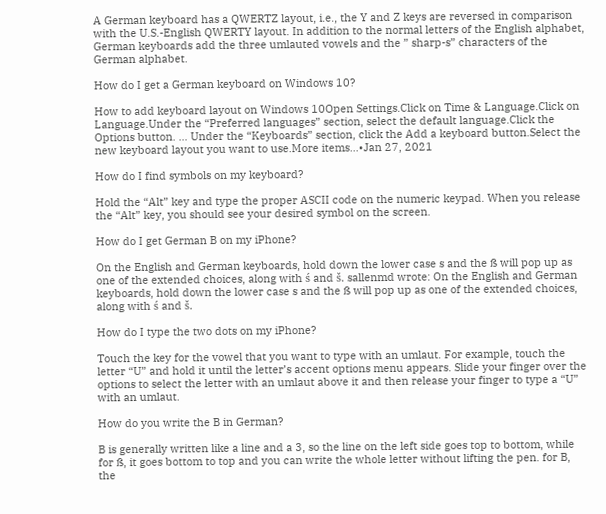A German keyboard has a QWERTZ layout, i.e., the Y and Z keys are reversed in comparison with the U.S.-English QWERTY layout. In addition to the normal letters of the English alphabet, German keyboards add the three umlauted vowels and the ” sharp-s” characters of the German alphabet.

How do I get a German keyboard on Windows 10?

How to add keyboard layout on Windows 10Open Settings.Click on Time & Language.Click on Language.Under the “Preferred languages” section, select the default language.Click the Options button. … Under the “Keyboards” section, click the Add a keyboard button.Select the new keyboard layout you want to use.More items…•Jan 27, 2021

How do I find symbols on my keyboard?

Hold the “Alt” key and type the proper ASCII code on the numeric keypad. When you release the “Alt” key, you should see your desired symbol on the screen.

How do I get German B on my iPhone?

On the English and German keyboards, hold down the lower case s and the ß will pop up as one of the extended choices, along with ś and š. sallenmd wrote: On the English and German keyboards, hold down the lower case s and the ß will pop up as one of the extended choices, along with ś and š.

How do I type the two dots on my iPhone?

Touch the key for the vowel that you want to type with an umlaut. For example, touch the letter “U” and hold it until the letter’s accent options menu appears. Slide your finger over the options to select the letter with an umlaut above it and then release your finger to type a “U” with an umlaut.

How do you write the B in German?

B is generally written like a line and a 3, so the line on the left side goes top to bottom, while for ß, it goes bottom to top and you can write the whole letter without lifting the pen. for B, the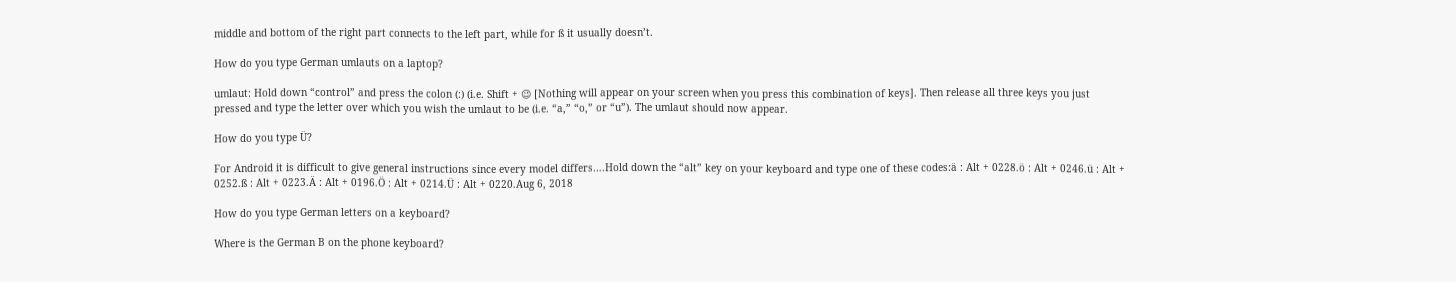middle and bottom of the right part connects to the left part, while for ß it usually doesn’t.

How do you type German umlauts on a laptop?

umlaut: Hold down “control” and press the colon (:) (i.e. Shift + 😉 [Nothing will appear on your screen when you press this combination of keys]. Then release all three keys you just pressed and type the letter over which you wish the umlaut to be (i.e. “a,” “o,” or “u”). The umlaut should now appear.

How do you type Ü?

For Android it is difficult to give general instructions since every model differs….Hold down the “alt” key on your keyboard and type one of these codes:ä : Alt + 0228.ö : Alt + 0246.ü : Alt + 0252.ß : Alt + 0223.Ä : Alt + 0196.Ö : Alt + 0214.Ü : Alt + 0220.Aug 6, 2018

How do you type German letters on a keyboard?

Where is the German B on the phone keyboard?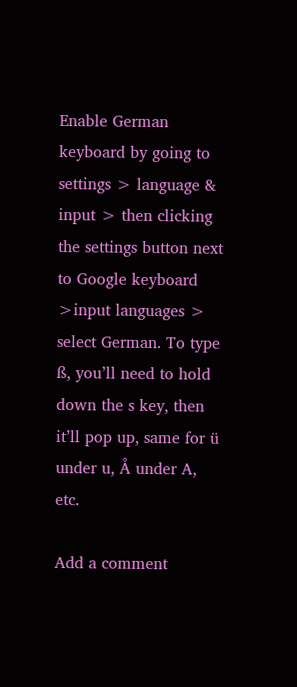Enable German keyboard by going to settings > language & input > then clicking the settings button next to Google keyboard >input languages > select German. To type ß, you’ll need to hold down the s key, then it’ll pop up, same for ü under u, Å under A, etc.

Add a comment